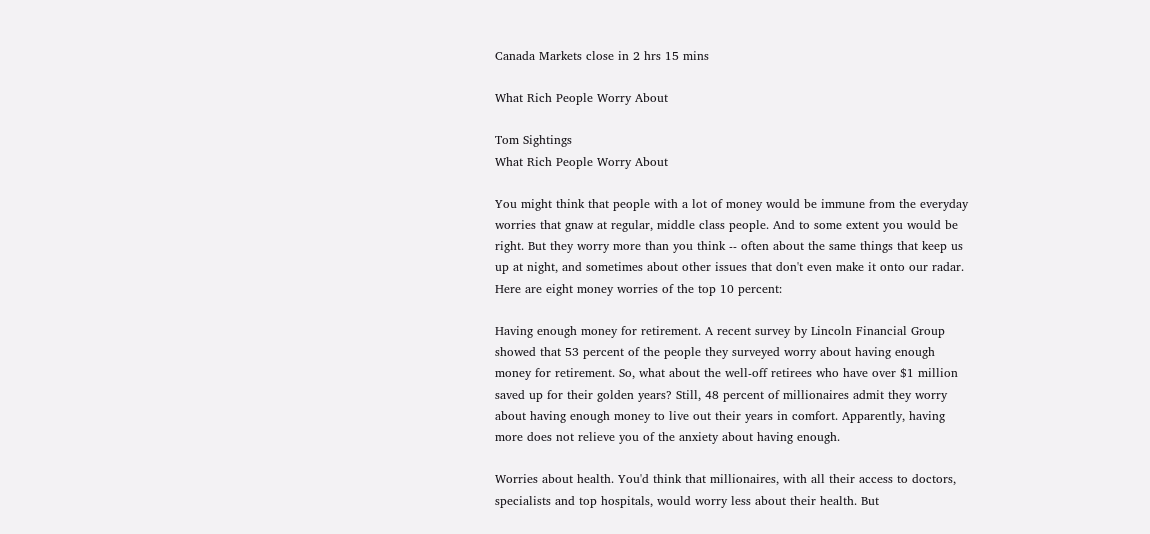Canada Markets close in 2 hrs 15 mins

What Rich People Worry About

Tom Sightings
What Rich People Worry About

You might think that people with a lot of money would be immune from the everyday worries that gnaw at regular, middle class people. And to some extent you would be right. But they worry more than you think -- often about the same things that keep us up at night, and sometimes about other issues that don't even make it onto our radar. Here are eight money worries of the top 10 percent:

Having enough money for retirement. A recent survey by Lincoln Financial Group showed that 53 percent of the people they surveyed worry about having enough money for retirement. So, what about the well-off retirees who have over $1 million saved up for their golden years? Still, 48 percent of millionaires admit they worry about having enough money to live out their years in comfort. Apparently, having more does not relieve you of the anxiety about having enough.

Worries about health. You'd think that millionaires, with all their access to doctors, specialists and top hospitals, would worry less about their health. But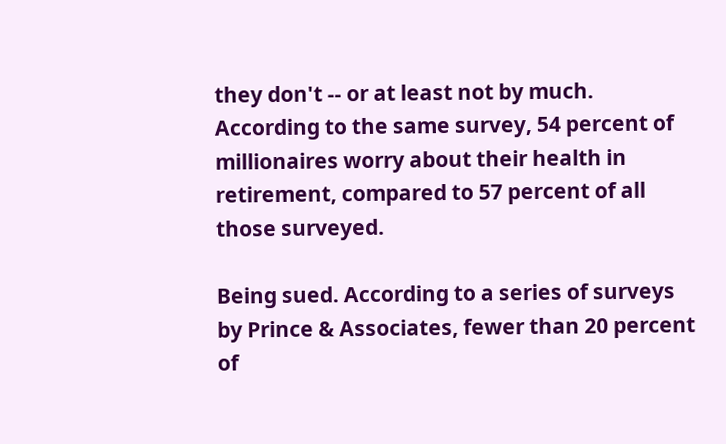they don't -- or at least not by much. According to the same survey, 54 percent of millionaires worry about their health in retirement, compared to 57 percent of all those surveyed.

Being sued. According to a series of surveys by Prince & Associates, fewer than 20 percent of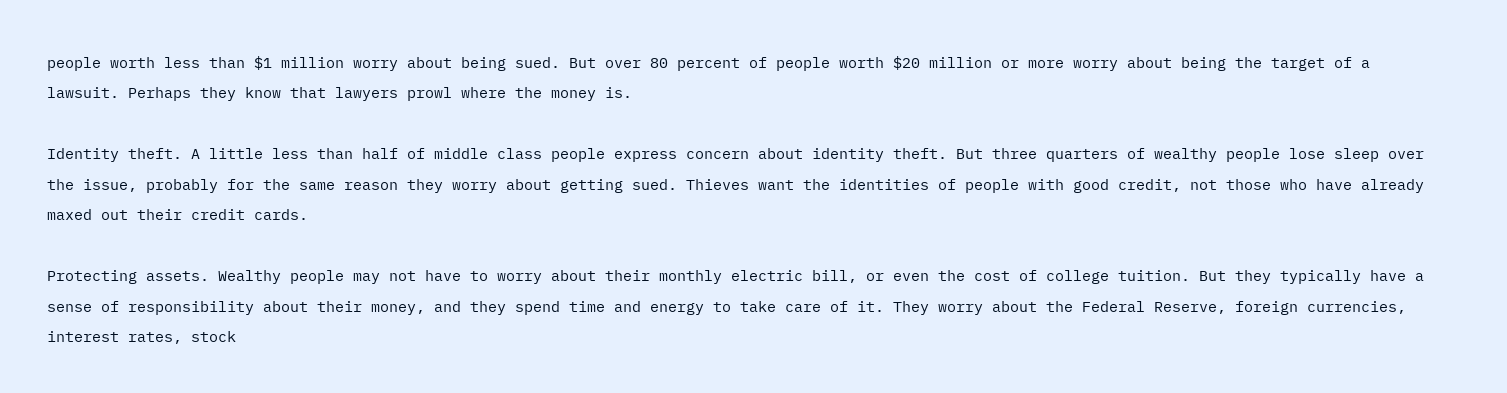people worth less than $1 million worry about being sued. But over 80 percent of people worth $20 million or more worry about being the target of a lawsuit. Perhaps they know that lawyers prowl where the money is.

Identity theft. A little less than half of middle class people express concern about identity theft. But three quarters of wealthy people lose sleep over the issue, probably for the same reason they worry about getting sued. Thieves want the identities of people with good credit, not those who have already maxed out their credit cards.

Protecting assets. Wealthy people may not have to worry about their monthly electric bill, or even the cost of college tuition. But they typically have a sense of responsibility about their money, and they spend time and energy to take care of it. They worry about the Federal Reserve, foreign currencies, interest rates, stock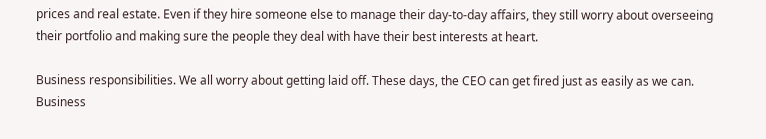prices and real estate. Even if they hire someone else to manage their day-to-day affairs, they still worry about overseeing their portfolio and making sure the people they deal with have their best interests at heart.

Business responsibilities. We all worry about getting laid off. These days, the CEO can get fired just as easily as we can. Business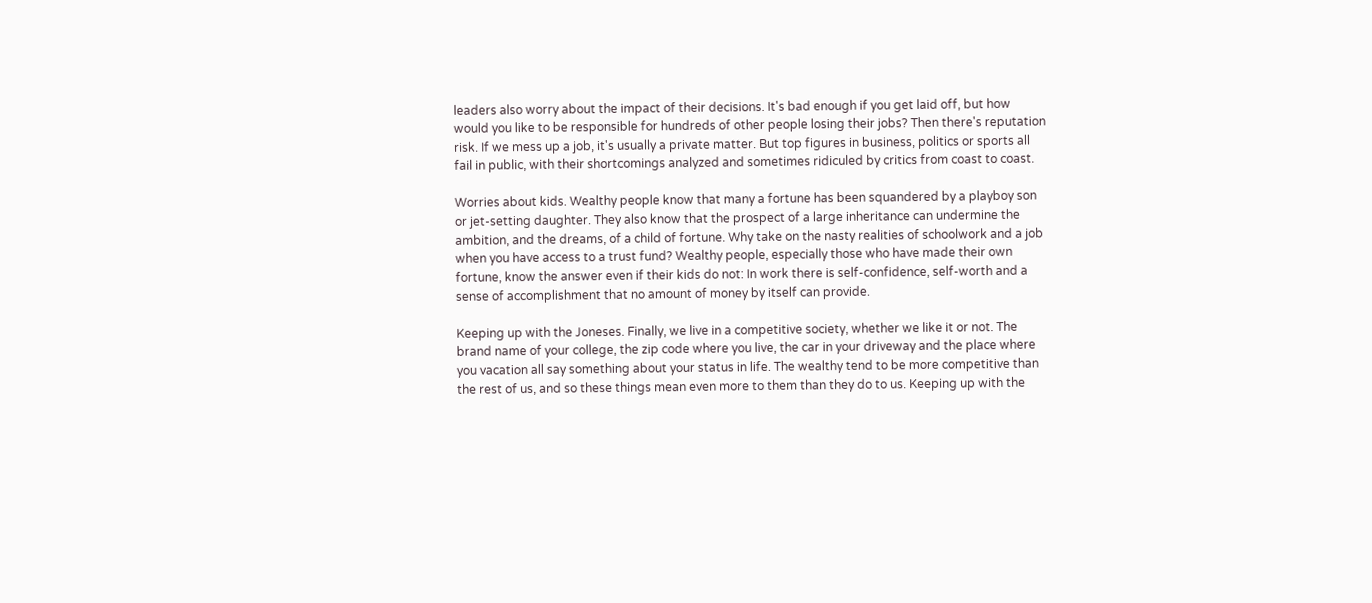leaders also worry about the impact of their decisions. It's bad enough if you get laid off, but how would you like to be responsible for hundreds of other people losing their jobs? Then there's reputation risk. If we mess up a job, it's usually a private matter. But top figures in business, politics or sports all fail in public, with their shortcomings analyzed and sometimes ridiculed by critics from coast to coast.

Worries about kids. Wealthy people know that many a fortune has been squandered by a playboy son or jet-setting daughter. They also know that the prospect of a large inheritance can undermine the ambition, and the dreams, of a child of fortune. Why take on the nasty realities of schoolwork and a job when you have access to a trust fund? Wealthy people, especially those who have made their own fortune, know the answer even if their kids do not: In work there is self-confidence, self-worth and a sense of accomplishment that no amount of money by itself can provide.

Keeping up with the Joneses. Finally, we live in a competitive society, whether we like it or not. The brand name of your college, the zip code where you live, the car in your driveway and the place where you vacation all say something about your status in life. The wealthy tend to be more competitive than the rest of us, and so these things mean even more to them than they do to us. Keeping up with the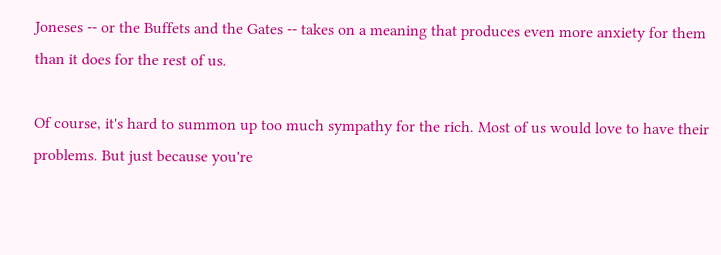Joneses -- or the Buffets and the Gates -- takes on a meaning that produces even more anxiety for them than it does for the rest of us.

Of course, it's hard to summon up too much sympathy for the rich. Most of us would love to have their problems. But just because you're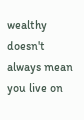wealthy doesn't always mean you live on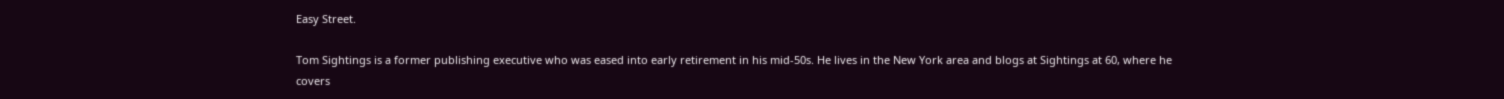Easy Street.

Tom Sightings is a former publishing executive who was eased into early retirement in his mid-50s. He lives in the New York area and blogs at Sightings at 60, where he covers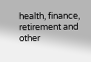health, finance, retirement and other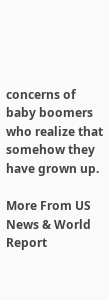concerns of baby boomers who realize that somehow they have grown up.

More From US News & World Report